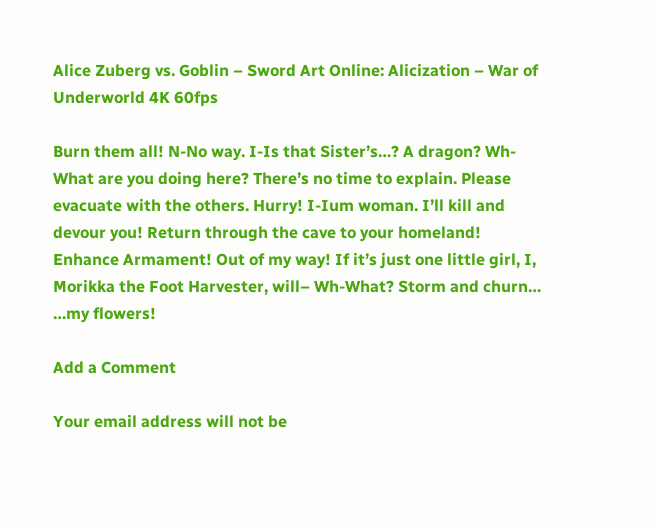Alice Zuberg vs. Goblin – Sword Art Online: Alicization – War of Underworld 4K 60fps

Burn them all! N-No way. I-Is that Sister’s…? A dragon? Wh-What are you doing here? There’s no time to explain. Please evacuate with the others. Hurry! I-Ium woman. I’ll kill and devour you! Return through the cave to your homeland! Enhance Armament! Out of my way! If it’s just one little girl, I, Morikka the Foot Harvester, will– Wh-What? Storm and churn… …my flowers!

Add a Comment

Your email address will not be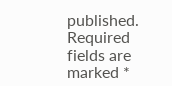published. Required fields are marked *